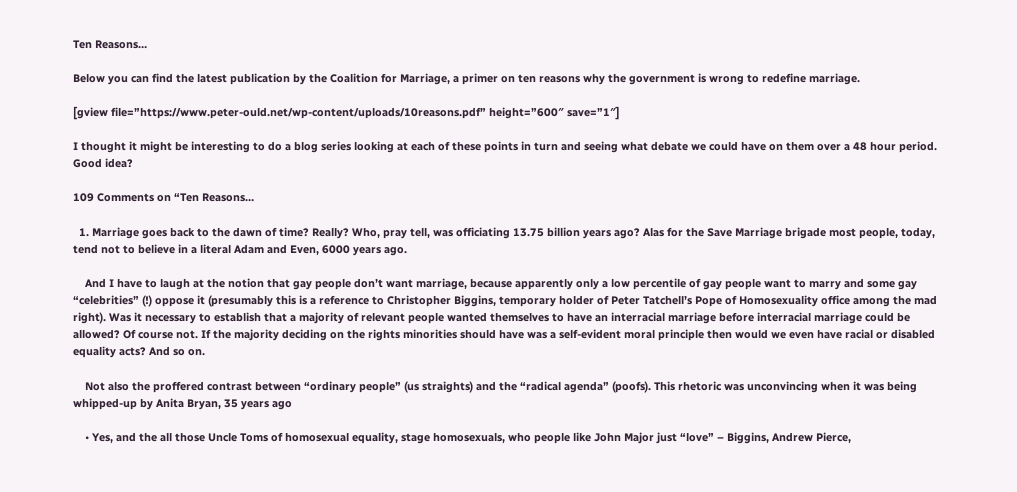Ten Reasons…

Below you can find the latest publication by the Coalition for Marriage, a primer on ten reasons why the government is wrong to redefine marriage.

[gview file=”https://www.peter-ould.net/wp-content/uploads/10reasons.pdf” height=”600″ save=”1″]

I thought it might be interesting to do a blog series looking at each of these points in turn and seeing what debate we could have on them over a 48 hour period. Good idea?

109 Comments on “Ten Reasons…

  1. Marriage goes back to the dawn of time? Really? Who, pray tell, was officiating 13.75 billion years ago? Alas for the Save Marriage brigade most people, today, tend not to believe in a literal Adam and Even, 6000 years ago.

    And I have to laugh at the notion that gay people don’t want marriage, because apparently only a low percentile of gay people want to marry and some gay “celebrities” (!) oppose it (presumably this is a reference to Christopher Biggins, temporary holder of Peter Tatchell’s Pope of Homosexuality office among the mad right). Was it necessary to establish that a majority of relevant people wanted themselves to have an interracial marriage before interracial marriage could be allowed? Of course not. If the majority deciding on the rights minorities should have was a self-evident moral principle then would we even have racial or disabled equality acts? And so on.

    Not also the proffered contrast between “ordinary people” (us straights) and the “radical agenda” (poofs). This rhetoric was unconvincing when it was being whipped-up by Anita Bryan, 35 years ago

    • Yes, and the all those Uncle Toms of homosexual equality, stage homosexuals, who people like John Major just “love” – Biggins, Andrew Pierce,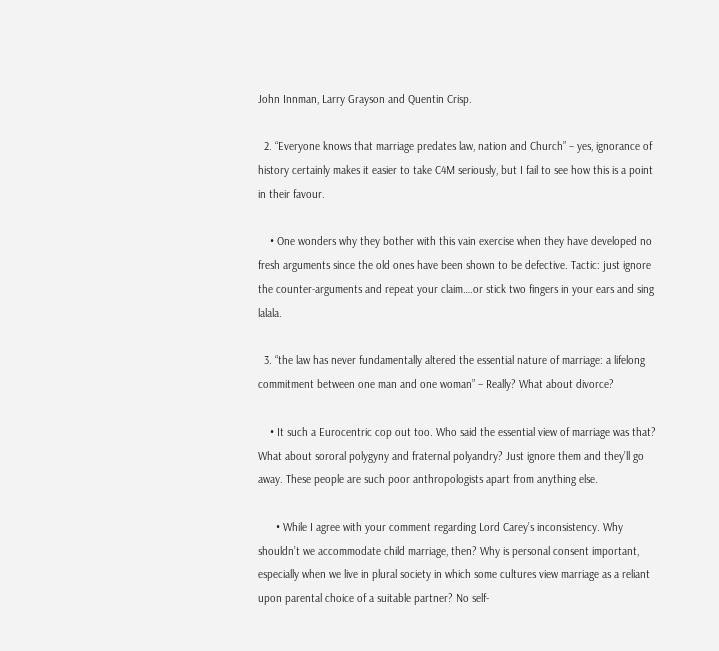John Innman, Larry Grayson and Quentin Crisp.

  2. “Everyone knows that marriage predates law, nation and Church” – yes, ignorance of history certainly makes it easier to take C4M seriously, but I fail to see how this is a point in their favour.

    • One wonders why they bother with this vain exercise when they have developed no fresh arguments since the old ones have been shown to be defective. Tactic: just ignore the counter-arguments and repeat your claim….or stick two fingers in your ears and sing lalala.

  3. “the law has never fundamentally altered the essential nature of marriage: a lifelong commitment between one man and one woman” – Really? What about divorce?

    • It such a Eurocentric cop out too. Who said the essential view of marriage was that? What about sororal polygyny and fraternal polyandry? Just ignore them and they’ll go away. These people are such poor anthropologists apart from anything else.

      • While I agree with your comment regarding Lord Carey’s inconsistency. Why shouldn’t we accommodate child marriage, then? Why is personal consent important, especially when we live in plural society in which some cultures view marriage as a reliant upon parental choice of a suitable partner? No self-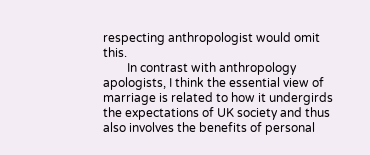respecting anthropologist would omit this.
        In contrast with anthropology apologists, I think the essential view of marriage is related to how it undergirds the expectations of UK society and thus also involves the benefits of personal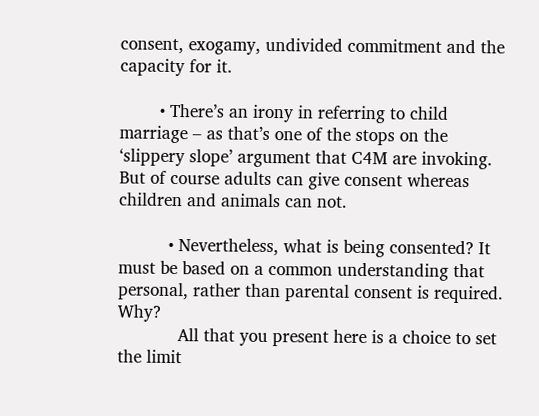consent, exogamy, undivided commitment and the capacity for it.

        • There’s an irony in referring to child marriage – as that’s one of the stops on the ‘slippery slope’ argument that C4M are invoking. But of course adults can give consent whereas children and animals can not.

          • Nevertheless, what is being consented? It must be based on a common understanding that personal, rather than parental consent is required. Why?
            All that you present here is a choice to set the limit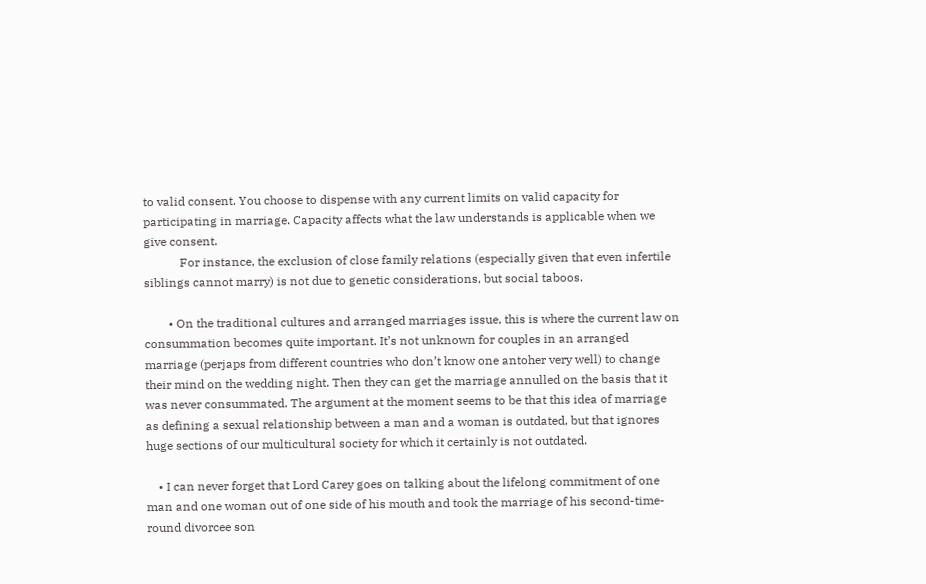to valid consent. You choose to dispense with any current limits on valid capacity for participating in marriage. Capacity affects what the law understands is applicable when we give consent.
            For instance, the exclusion of close family relations (especially given that even infertile siblings cannot marry) is not due to genetic considerations, but social taboos.

        • On the traditional cultures and arranged marriages issue, this is where the current law on consummation becomes quite important. It’s not unknown for couples in an arranged marriage (perjaps from different countries who don’t know one antoher very well) to change their mind on the wedding night. Then they can get the marriage annulled on the basis that it was never consummated. The argument at the moment seems to be that this idea of marriage as defining a sexual relationship between a man and a woman is outdated, but that ignores huge sections of our multicultural society for which it certainly is not outdated.

    • I can never forget that Lord Carey goes on talking about the lifelong commitment of one man and one woman out of one side of his mouth and took the marriage of his second-time-round divorcee son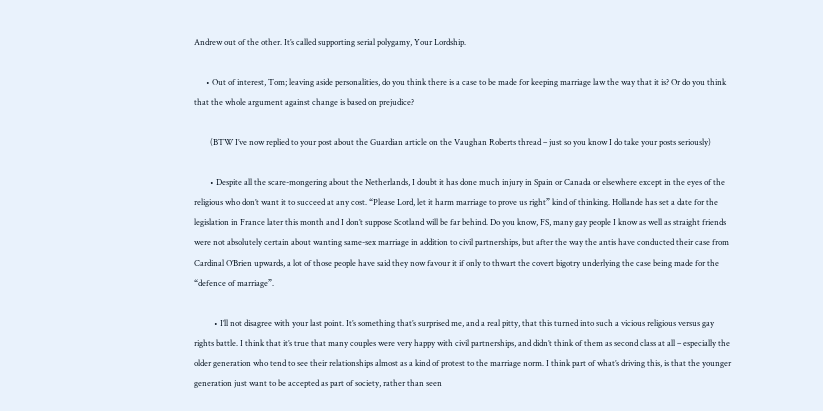Andrew out of the other. It’s called supporting serial polygamy, Your Lordship.

      • Out of interest, Tom; leaving aside personalities, do you think there is a case to be made for keeping marriage law the way that it is? Or do you think that the whole argument against change is based on prejudice?

        (BTW I’ve now replied to your post about the Guardian article on the Vaughan Roberts thread – just so you know I do take your posts seriously)

        • Despite all the scare-mongering about the Netherlands, I doubt it has done much injury in Spain or Canada or elsewhere except in the eyes of the religious who don’t want it to succeed at any cost. “Please Lord, let it harm marriage to prove us right” kind of thinking. Hollande has set a date for the legislation in France later this month and I don’t suppose Scotland will be far behind. Do you know, FS, many gay people I know as well as straight friends were not absolutely certain about wanting same-sex marriage in addition to civil partnerships, but after the way the antis have conducted their case from Cardinal O’Brien upwards, a lot of those people have said they now favour it if only to thwart the covert bigotry underlying the case being made for the “defence of marriage”.

          • I’ll not disagree with your last point. It’s something that’s surprised me, and a real pitty, that this turned into such a vicious religious versus gay rights battle. I think that it’s true that many couples were very happy with civil partnerships, and didn’t think of them as second class at all – especially the older generation who tend to see their relationships almost as a kind of protest to the marriage norm. I think part of what’s driving this, is that the younger generation just want to be accepted as part of society, rather than seen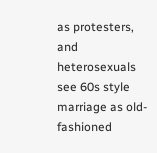as protesters, and heterosexuals see 60s style marriage as old-fashioned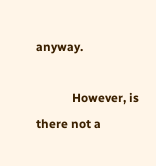anyway.

            However, is there not a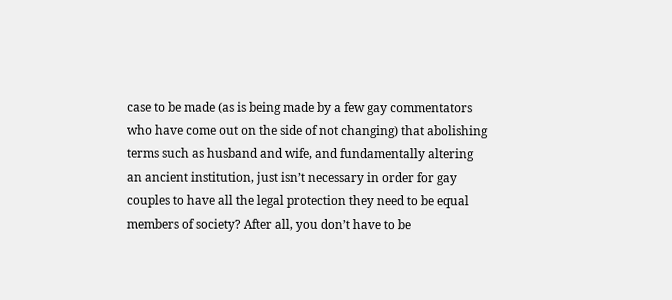case to be made (as is being made by a few gay commentators who have come out on the side of not changing) that abolishing terms such as husband and wife, and fundamentally altering an ancient institution, just isn’t necessary in order for gay couples to have all the legal protection they need to be equal members of society? After all, you don’t have to be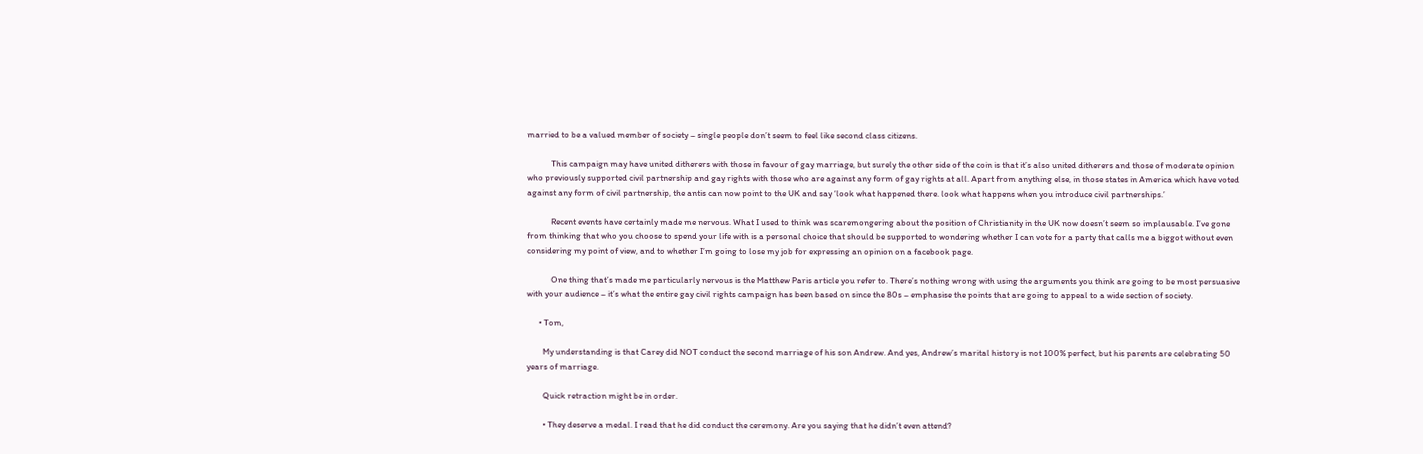married to be a valued member of society – single people don’t seem to feel like second class citizens.

            This campaign may have united ditherers with those in favour of gay marriage, but surely the other side of the coin is that it’s also united ditherers and those of moderate opinion who previously supported civil partnership and gay rights with those who are against any form of gay rights at all. Apart from anything else, in those states in America which have voted against any form of civil partnership, the antis can now point to the UK and say ‘look what happened there. look what happens when you introduce civil partnerships.’

            Recent events have certainly made me nervous. What I used to think was scaremongering about the position of Christianity in the UK now doesn’t seem so implausable. I’ve gone from thinking that who you choose to spend your life with is a personal choice that should be supported to wondering whether I can vote for a party that calls me a biggot without even considering my point of view, and to whether I’m going to lose my job for expressing an opinion on a facebook page.

            One thing that’s made me particularly nervous is the Matthew Paris article you refer to. There’s nothing wrong with using the arguments you think are going to be most persuasive with your audience – it’s what the entire gay civil rights campaign has been based on since the 80s – emphasise the points that are going to appeal to a wide section of society.

      • Tom,

        My understanding is that Carey did NOT conduct the second marriage of his son Andrew. And yes, Andrew’s marital history is not 100% perfect, but his parents are celebrating 50 years of marriage.

        Quick retraction might be in order.

        • They deserve a medal. I read that he did conduct the ceremony. Are you saying that he didn’t even attend?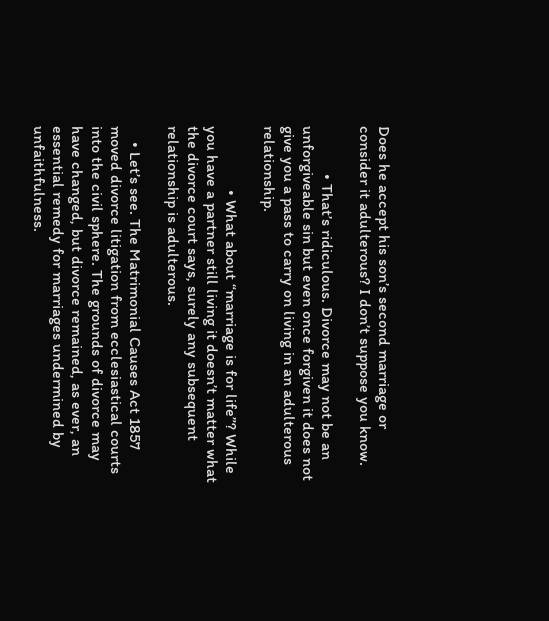Does he accept his son’s second marriage or consider it adulterous? I don’t suppose you know.

            • That’s ridiculous. Divorce may not be an unforgiveable sin but even once forgiven it does not give you a pass to carry on living in an adulterous relationship.

                • What about “marriage is for life”? While you have a partner still living it doesn’t matter what the divorce court says, surely any subsequent relationship is adulterous.

    • Let’s see. The Matrimonial Causes Act 1857 moved divorce litigation from ecclesiastical courts into the civil sphere. The grounds of divorce may have changed, but divorce remained, as ever, an essential remedy for marriages undermined by unfaithfulness.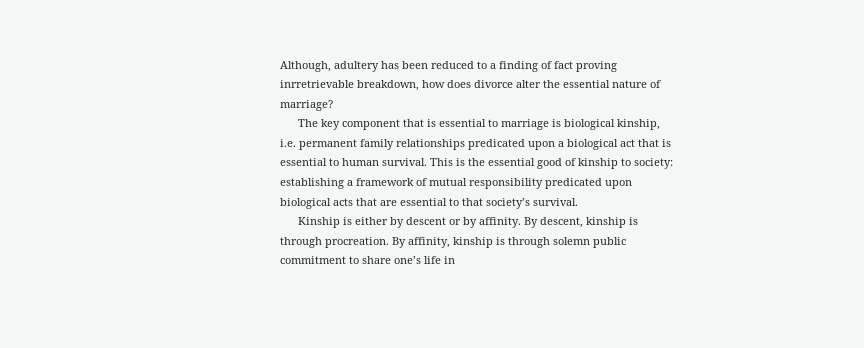Although, adultery has been reduced to a finding of fact proving inrretrievable breakdown, how does divorce alter the essential nature of marriage?
      The key component that is essential to marriage is biological kinship, i.e. permanent family relationships predicated upon a biological act that is essential to human survival. This is the essential good of kinship to society: establishing a framework of mutual responsibility predicated upon biological acts that are essential to that society’s survival.
      Kinship is either by descent or by affinity. By descent, kinship is through procreation. By affinity, kinship is through solemn public commitment to share one’s life in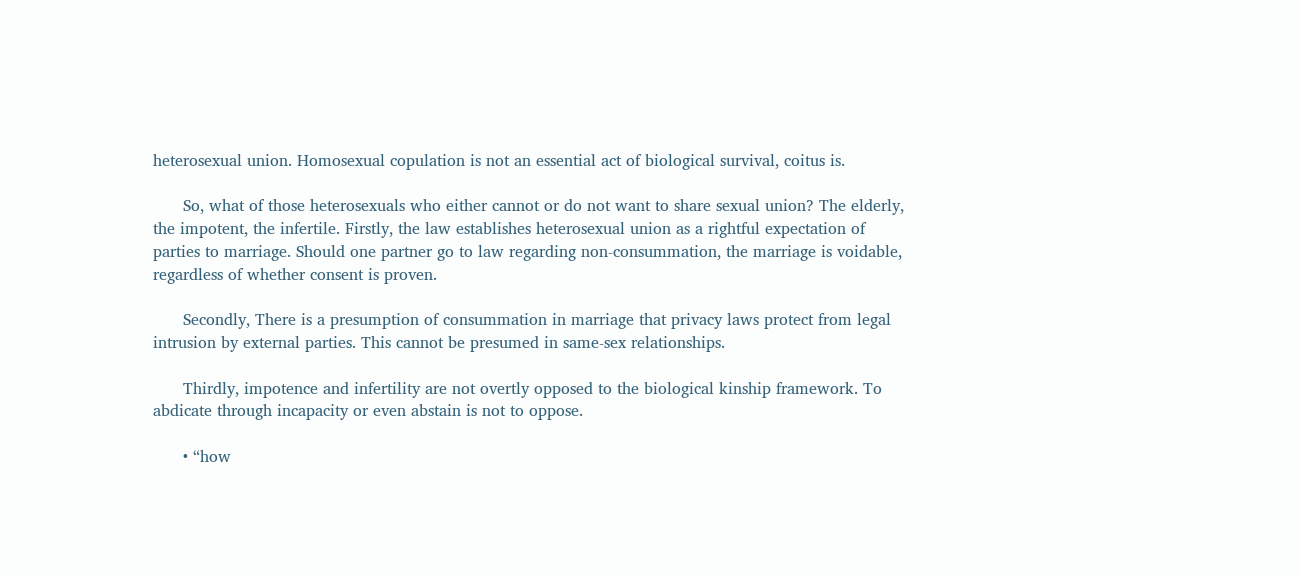heterosexual union. Homosexual copulation is not an essential act of biological survival, coitus is.

      So, what of those heterosexuals who either cannot or do not want to share sexual union? The elderly, the impotent, the infertile. Firstly, the law establishes heterosexual union as a rightful expectation of parties to marriage. Should one partner go to law regarding non-consummation, the marriage is voidable, regardless of whether consent is proven.

      Secondly, There is a presumption of consummation in marriage that privacy laws protect from legal intrusion by external parties. This cannot be presumed in same-sex relationships.

      Thirdly, impotence and infertility are not overtly opposed to the biological kinship framework. To abdicate through incapacity or even abstain is not to oppose.

      • “how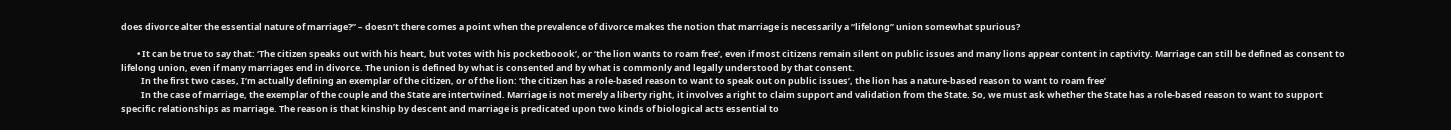does divorce alter the essential nature of marriage?” – doesn’t there comes a point when the prevalence of divorce makes the notion that marriage is necessarily a “lifelong” union somewhat spurious?

        • It can be true to say that: ‘The citizen speaks out with his heart, but votes with his pocketboook’, or ‘the lion wants to roam free’, even if most citizens remain silent on public issues and many lions appear content in captivity. Marriage can still be defined as consent to lifelong union, even if many marriages end in divorce. The union is defined by what is consented and by what is commonly and legally understood by that consent.
          In the first two cases, I’m actually defining an exemplar of the citizen, or of the lion: ‘the citizen has a role-based reason to want to speak out on public issues’, the lion has a nature-based reason to want to roam free’
          In the case of marriage, the exemplar of the couple and the State are intertwined. Marriage is not merely a liberty right, it involves a right to claim support and validation from the State. So, we must ask whether the State has a role-based reason to want to support specific relationships as marriage. The reason is that kinship by descent and marriage is predicated upon two kinds of biological acts essential to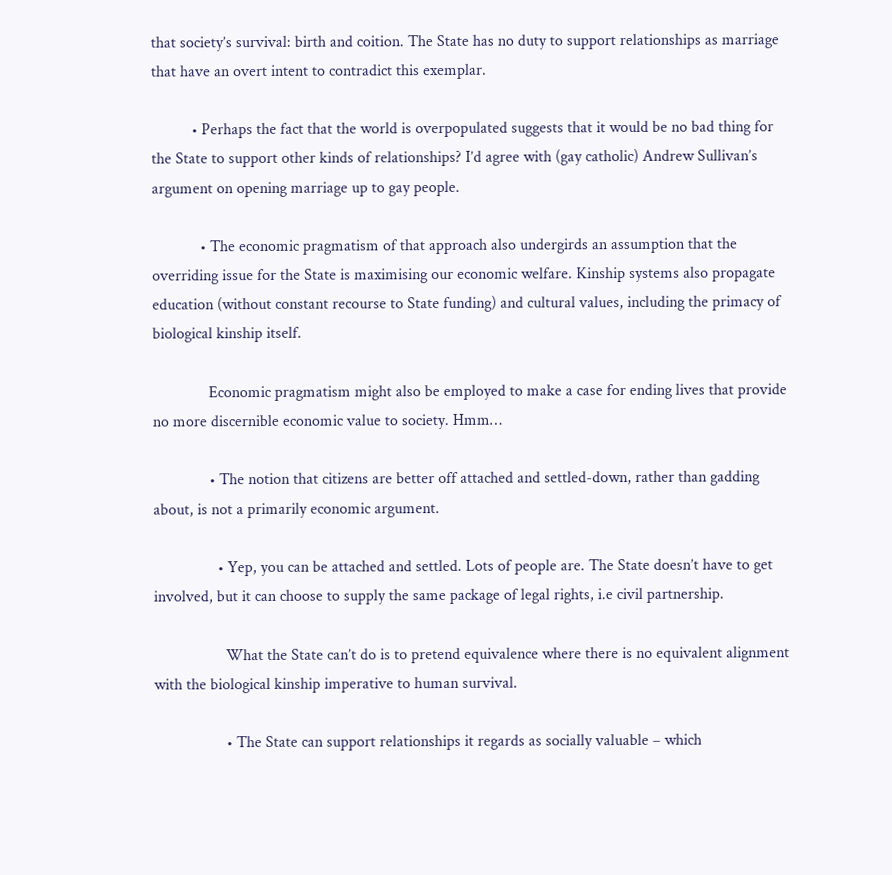that society’s survival: birth and coition. The State has no duty to support relationships as marriage that have an overt intent to contradict this exemplar.

          • Perhaps the fact that the world is overpopulated suggests that it would be no bad thing for the State to support other kinds of relationships? I’d agree with (gay catholic) Andrew Sullivan’s argument on opening marriage up to gay people.

            • The economic pragmatism of that approach also undergirds an assumption that the overriding issue for the State is maximising our economic welfare. Kinship systems also propagate education (without constant recourse to State funding) and cultural values, including the primacy of biological kinship itself.

              Economic pragmatism might also be employed to make a case for ending lives that provide no more discernible economic value to society. Hmm…

              • The notion that citizens are better off attached and settled-down, rather than gadding about, is not a primarily economic argument.

                • Yep, you can be attached and settled. Lots of people are. The State doesn’t have to get involved, but it can choose to supply the same package of legal rights, i.e civil partnership.

                  What the State can’t do is to pretend equivalence where there is no equivalent alignment with the biological kinship imperative to human survival.

                  • The State can support relationships it regards as socially valuable – which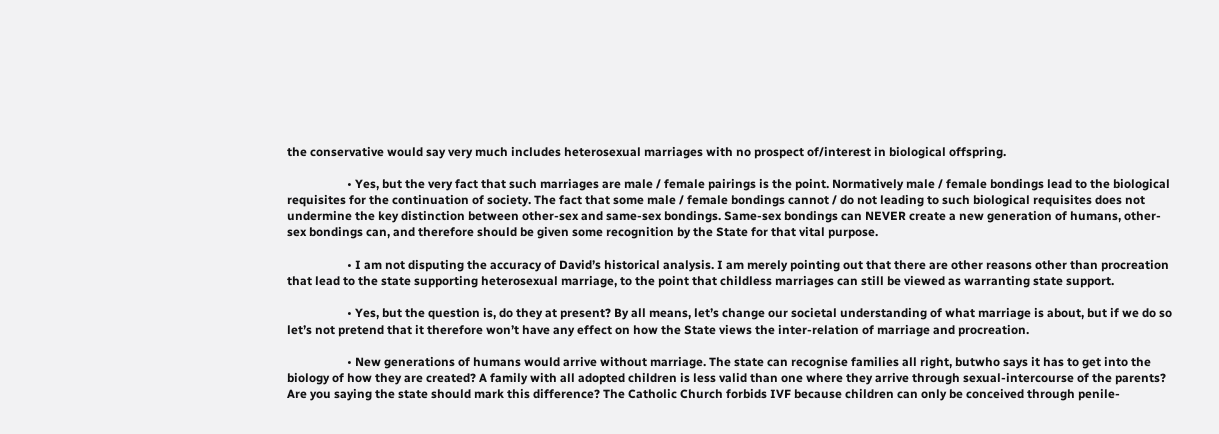the conservative would say very much includes heterosexual marriages with no prospect of/interest in biological offspring.

                    • Yes, but the very fact that such marriages are male / female pairings is the point. Normatively male / female bondings lead to the biological requisites for the continuation of society. The fact that some male / female bondings cannot / do not leading to such biological requisites does not undermine the key distinction between other-sex and same-sex bondings. Same-sex bondings can NEVER create a new generation of humans, other-sex bondings can, and therefore should be given some recognition by the State for that vital purpose.

                    • I am not disputing the accuracy of David’s historical analysis. I am merely pointing out that there are other reasons other than procreation that lead to the state supporting heterosexual marriage, to the point that childless marriages can still be viewed as warranting state support.

                    • Yes, but the question is, do they at present? By all means, let’s change our societal understanding of what marriage is about, but if we do so let’s not pretend that it therefore won’t have any effect on how the State views the inter-relation of marriage and procreation.

                    • New generations of humans would arrive without marriage. The state can recognise families all right, butwho says it has to get into the biology of how they are created? A family with all adopted children is less valid than one where they arrive through sexual-intercourse of the parents? Are you saying the state should mark this difference? The Catholic Church forbids IVF because children can only be conceived through penile-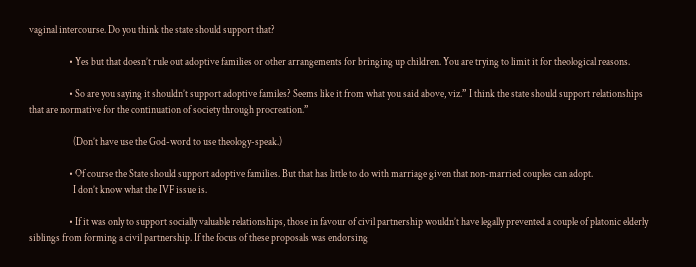vaginal intercourse. Do you think the state should support that?

                    • Yes but that doesn’t rule out adoptive families or other arrangements for bringing up children. You are trying to limit it for theological reasons.

                    • So are you saying it shouldn’t support adoptive familes? Seems like it from what you said above, viz.” I think the state should support relationships that are normative for the continuation of society through procreation.”

                      (Don’t have use the God-word to use theology-speak.)

                    • Of course the State should support adoptive families. But that has little to do with marriage given that non-married couples can adopt.
                      I don’t know what the IVF issue is.

                    • If it was only to support socially valuable relationships, those in favour of civil partnership wouldn’t have legally prevented a couple of platonic elderly siblings from forming a civil partnership. If the focus of these proposals was endorsing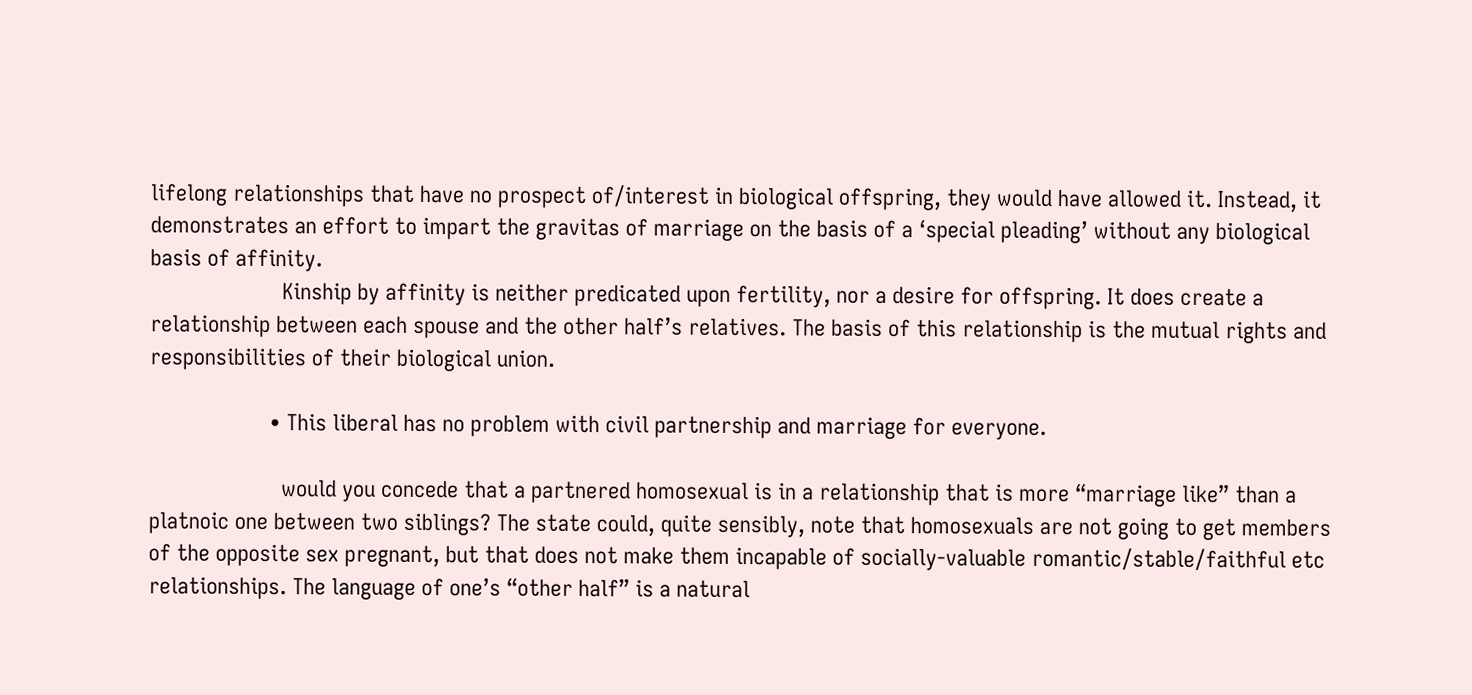lifelong relationships that have no prospect of/interest in biological offspring, they would have allowed it. Instead, it demonstrates an effort to impart the gravitas of marriage on the basis of a ‘special pleading’ without any biological basis of affinity.
                      Kinship by affinity is neither predicated upon fertility, nor a desire for offspring. It does create a relationship between each spouse and the other half’s relatives. The basis of this relationship is the mutual rights and responsibilities of their biological union.

                    • This liberal has no problem with civil partnership and marriage for everyone.

                      would you concede that a partnered homosexual is in a relationship that is more “marriage like” than a platnoic one between two siblings? The state could, quite sensibly, note that homosexuals are not going to get members of the opposite sex pregnant, but that does not make them incapable of socially-valuable romantic/stable/faithful etc relationships. The language of one’s “other half” is a natural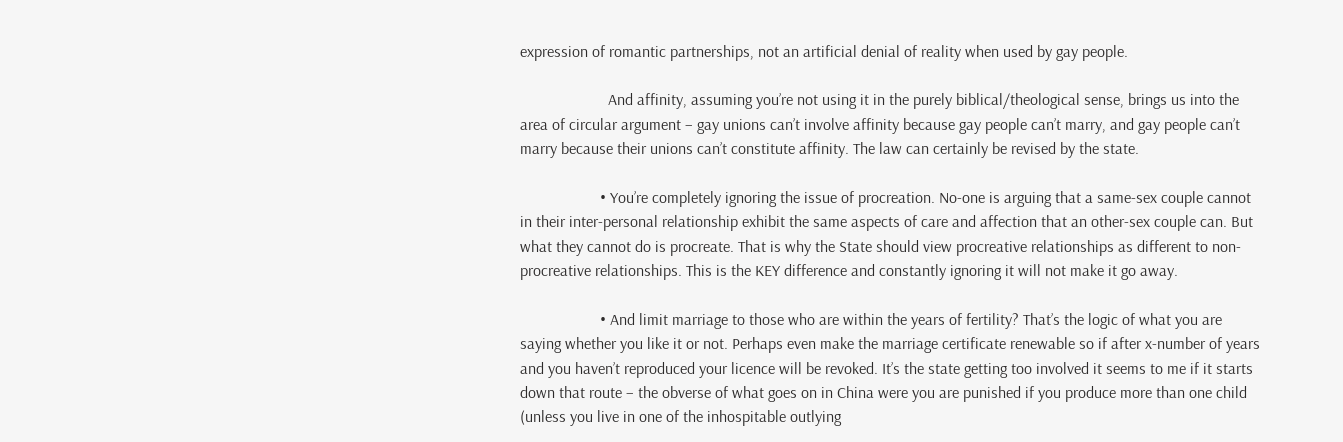expression of romantic partnerships, not an artificial denial of reality when used by gay people.

                      And affinity, assuming you’re not using it in the purely biblical/theological sense, brings us into the area of circular argument – gay unions can’t involve affinity because gay people can’t marry, and gay people can’t marry because their unions can’t constitute affinity. The law can certainly be revised by the state.

                    • You’re completely ignoring the issue of procreation. No-one is arguing that a same-sex couple cannot in their inter-personal relationship exhibit the same aspects of care and affection that an other-sex couple can. But what they cannot do is procreate. That is why the State should view procreative relationships as different to non-procreative relationships. This is the KEY difference and constantly ignoring it will not make it go away.

                    • And limit marriage to those who are within the years of fertility? That’s the logic of what you are saying whether you like it or not. Perhaps even make the marriage certificate renewable so if after x-number of years and you haven’t reproduced your licence will be revoked. It’s the state getting too involved it seems to me if it starts down that route – the obverse of what goes on in China were you are punished if you produce more than one child (unless you live in one of the inhospitable outlying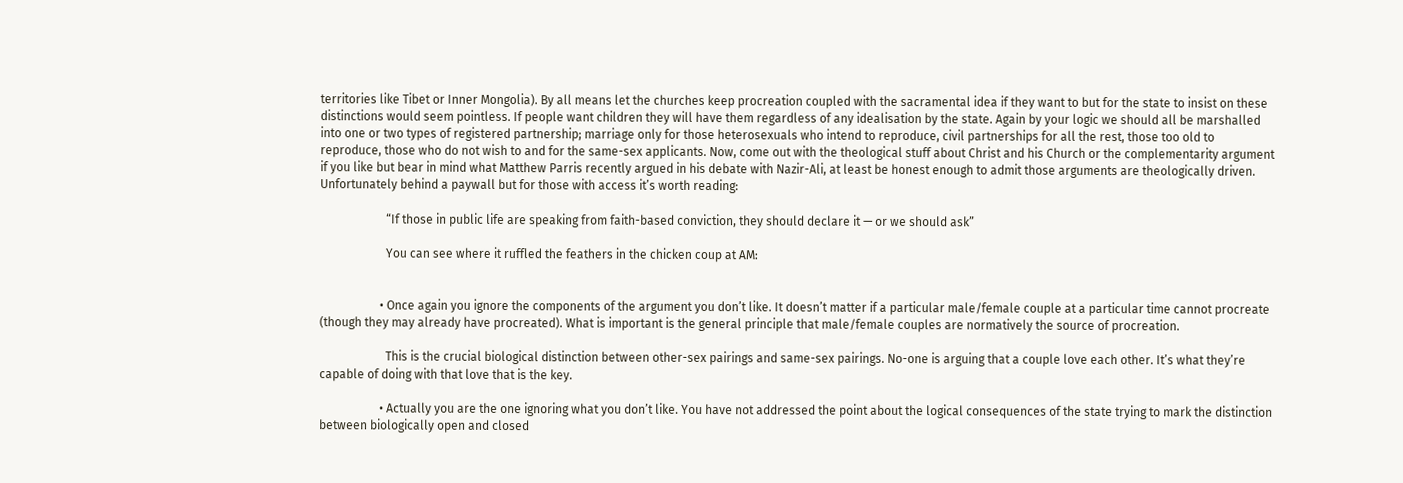territories like Tibet or Inner Mongolia). By all means let the churches keep procreation coupled with the sacramental idea if they want to but for the state to insist on these distinctions would seem pointless. If people want children they will have them regardless of any idealisation by the state. Again by your logic we should all be marshalled into one or two types of registered partnership; marriage only for those heterosexuals who intend to reproduce, civil partnerships for all the rest, those too old to reproduce, those who do not wish to and for the same-sex applicants. Now, come out with the theological stuff about Christ and his Church or the complementarity argument if you like but bear in mind what Matthew Parris recently argued in his debate with Nazir-Ali, at least be honest enough to admit those arguments are theologically driven. Unfortunately behind a paywall but for those with access it’s worth reading:

                      “If those in public life are speaking from faith-based conviction, they should declare it — or we should ask”

                      You can see where it ruffled the feathers in the chicken coup at AM:


                    • Once again you ignore the components of the argument you don’t like. It doesn’t matter if a particular male/female couple at a particular time cannot procreate (though they may already have procreated). What is important is the general principle that male/female couples are normatively the source of procreation.

                      This is the crucial biological distinction between other-sex pairings and same-sex pairings. No-one is arguing that a couple love each other. It’s what they’re capable of doing with that love that is the key.

                    • Actually you are the one ignoring what you don’t like. You have not addressed the point about the logical consequences of the state trying to mark the distinction between biologically open and closed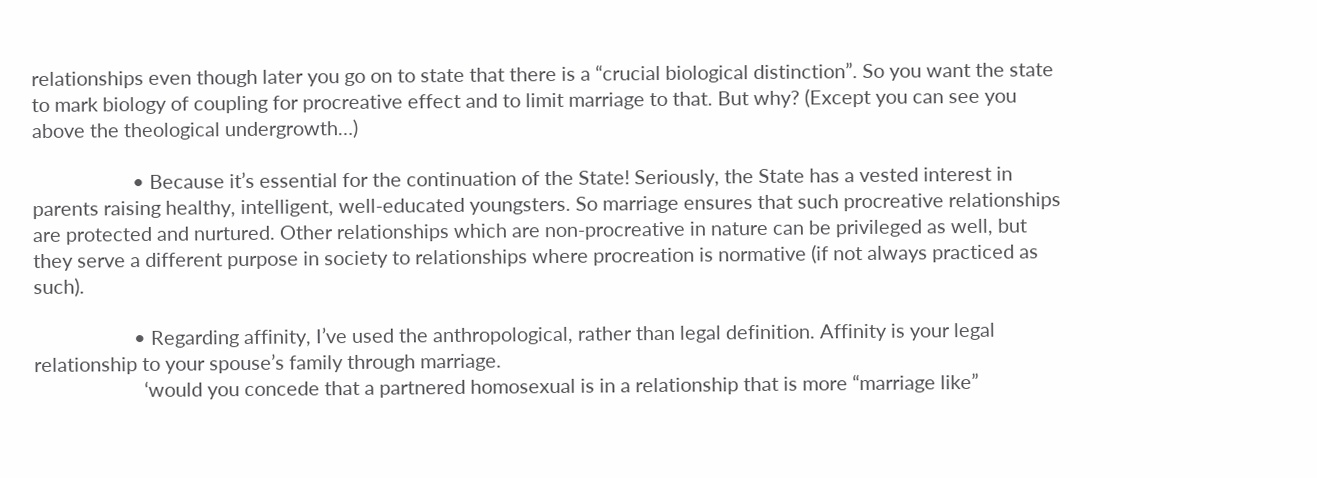relationships even though later you go on to state that there is a “crucial biological distinction”. So you want the state to mark biology of coupling for procreative effect and to limit marriage to that. But why? (Except you can see you above the theological undergrowth…)

                    • Because it’s essential for the continuation of the State! Seriously, the State has a vested interest in parents raising healthy, intelligent, well-educated youngsters. So marriage ensures that such procreative relationships are protected and nurtured. Other relationships which are non-procreative in nature can be privileged as well, but they serve a different purpose in society to relationships where procreation is normative (if not always practiced as such).

                    • Regarding affinity, I’ve used the anthropological, rather than legal definition. Affinity is your legal relationship to your spouse’s family through marriage.
                      ‘would you concede that a partnered homosexual is in a relationship that is more “marriage like”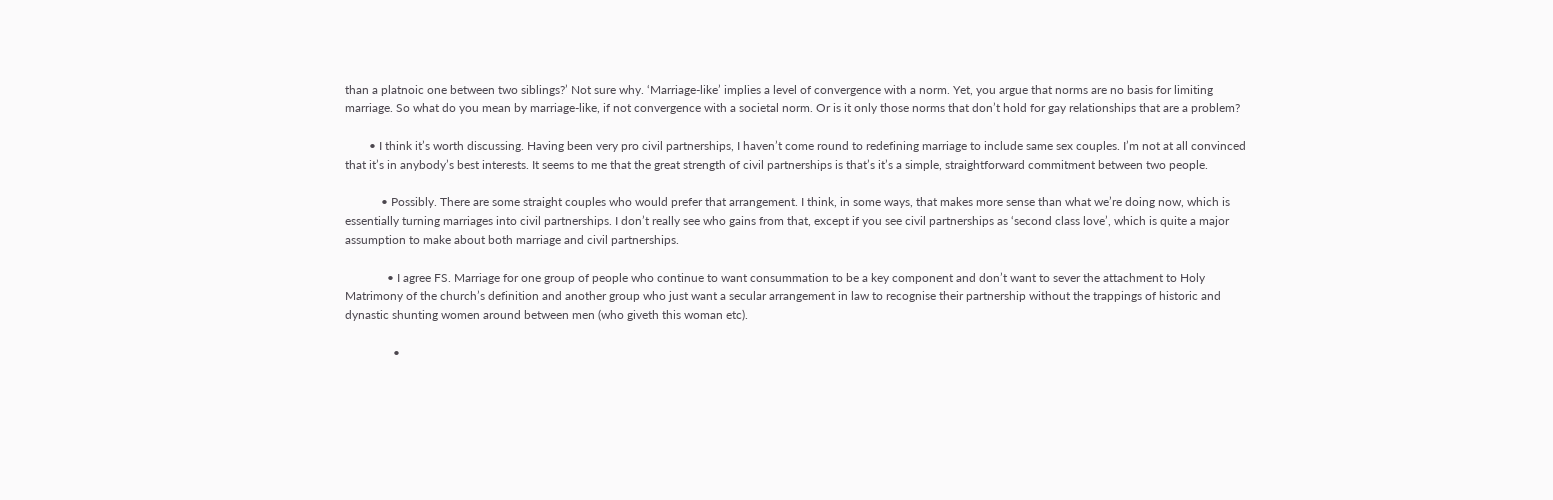than a platnoic one between two siblings?’ Not sure why. ‘Marriage-like’ implies a level of convergence with a norm. Yet, you argue that norms are no basis for limiting marriage. So what do you mean by marriage-like, if not convergence with a societal norm. Or is it only those norms that don’t hold for gay relationships that are a problem?

        • I think it’s worth discussing. Having been very pro civil partnerships, I haven’t come round to redefining marriage to include same sex couples. I’m not at all convinced that it’s in anybody’s best interests. It seems to me that the great strength of civil partnerships is that’s it’s a simple, straightforward commitment between two people.

            • Possibly. There are some straight couples who would prefer that arrangement. I think, in some ways, that makes more sense than what we’re doing now, which is essentially turning marriages into civil partnerships. I don’t really see who gains from that, except if you see civil partnerships as ‘second class love’, which is quite a major assumption to make about both marriage and civil partnerships.

              • I agree FS. Marriage for one group of people who continue to want consummation to be a key component and don’t want to sever the attachment to Holy Matrimony of the church’s definition and another group who just want a secular arrangement in law to recognise their partnership without the trappings of historic and dynastic shunting women around between men (who giveth this woman etc).

                •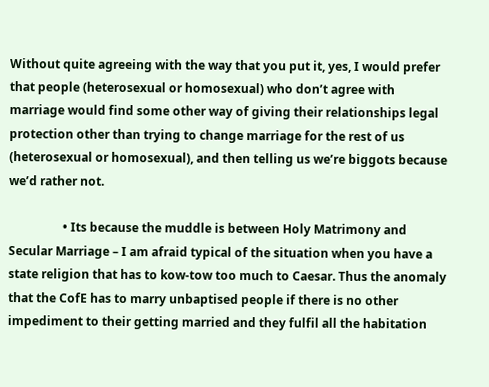Without quite agreeing with the way that you put it, yes, I would prefer that people (heterosexual or homosexual) who don’t agree with marriage would find some other way of giving their relationships legal protection other than trying to change marriage for the rest of us (heterosexual or homosexual), and then telling us we’re biggots because we’d rather not.

                  • Its because the muddle is between Holy Matrimony and Secular Marriage – I am afraid typical of the situation when you have a state religion that has to kow-tow too much to Caesar. Thus the anomaly that the CofE has to marry unbaptised people if there is no other impediment to their getting married and they fulfil all the habitation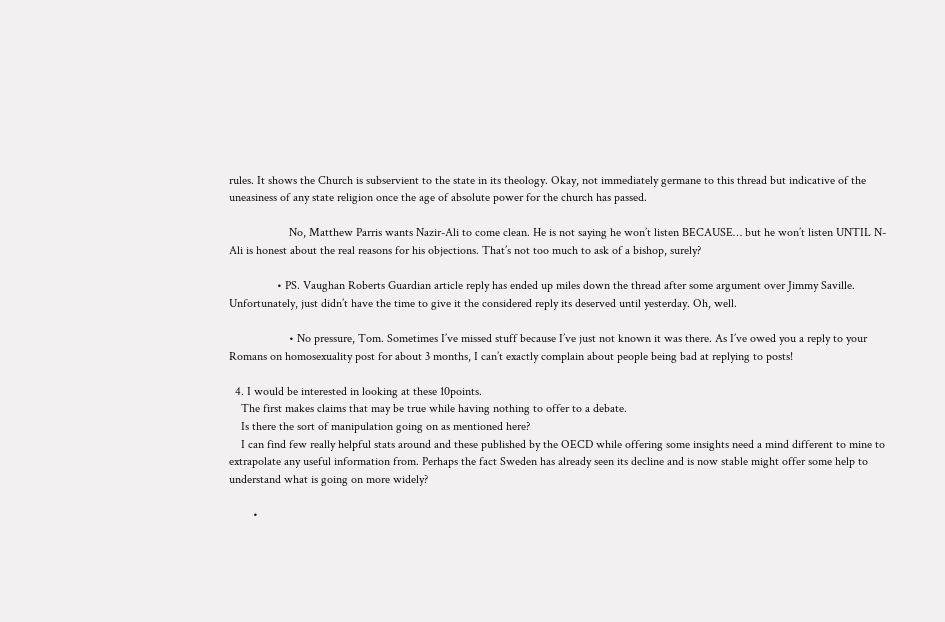rules. It shows the Church is subservient to the state in its theology. Okay, not immediately germane to this thread but indicative of the uneasiness of any state religion once the age of absolute power for the church has passed.

                    No, Matthew Parris wants Nazir-Ali to come clean. He is not saying he won’t listen BECAUSE… but he won’t listen UNTIL N-Ali is honest about the real reasons for his objections. That’s not too much to ask of a bishop, surely?

                • PS. Vaughan Roberts Guardian article reply has ended up miles down the thread after some argument over Jimmy Saville. Unfortunately, just didn’t have the time to give it the considered reply its deserved until yesterday. Oh, well.

                    • No pressure, Tom. Sometimes I’ve missed stuff because I’ve just not known it was there. As I’ve owed you a reply to your Romans on homosexuality post for about 3 months, I can’t exactly complain about people being bad at replying to posts!

  4. I would be interested in looking at these 10points.
    The first makes claims that may be true while having nothing to offer to a debate.
    Is there the sort of manipulation going on as mentioned here?
    I can find few really helpful stats around and these published by the OECD while offering some insights need a mind different to mine to extrapolate any useful information from. Perhaps the fact Sweden has already seen its decline and is now stable might offer some help to understand what is going on more widely?

        •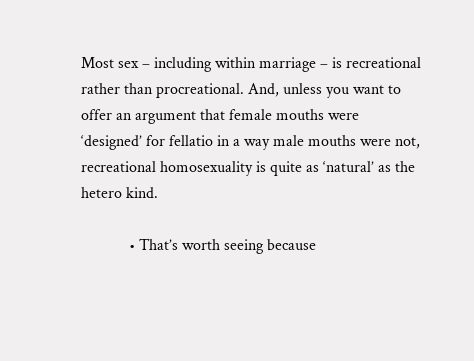Most sex – including within marriage – is recreational rather than procreational. And, unless you want to offer an argument that female mouths were ‘designed’ for fellatio in a way male mouths were not, recreational homosexuality is quite as ‘natural’ as the hetero kind.

            • That’s worth seeing because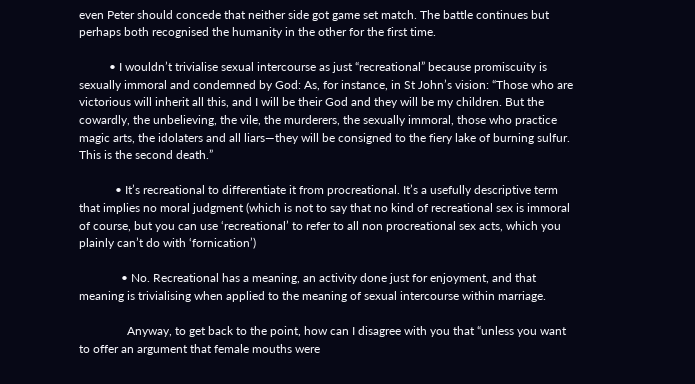even Peter should concede that neither side got game set match. The battle continues but perhaps both recognised the humanity in the other for the first time.

          • I wouldn’t trivialise sexual intercourse as just “recreational” because promiscuity is sexually immoral and condemned by God: As, for instance, in St John’s vision: “Those who are victorious will inherit all this, and I will be their God and they will be my children. But the cowardly, the unbelieving, the vile, the murderers, the sexually immoral, those who practice magic arts, the idolaters and all liars—they will be consigned to the fiery lake of burning sulfur. This is the second death.”

            • It’s recreational to differentiate it from procreational. It’s a usefully descriptive term that implies no moral judgment (which is not to say that no kind of recreational sex is immoral of course, but you can use ‘recreational’ to refer to all non procreational sex acts, which you plainly can’t do with ‘fornication’)

              • No. Recreational has a meaning, an activity done just for enjoyment, and that meaning is trivialising when applied to the meaning of sexual intercourse within marriage.

                Anyway, to get back to the point, how can I disagree with you that “unless you want to offer an argument that female mouths were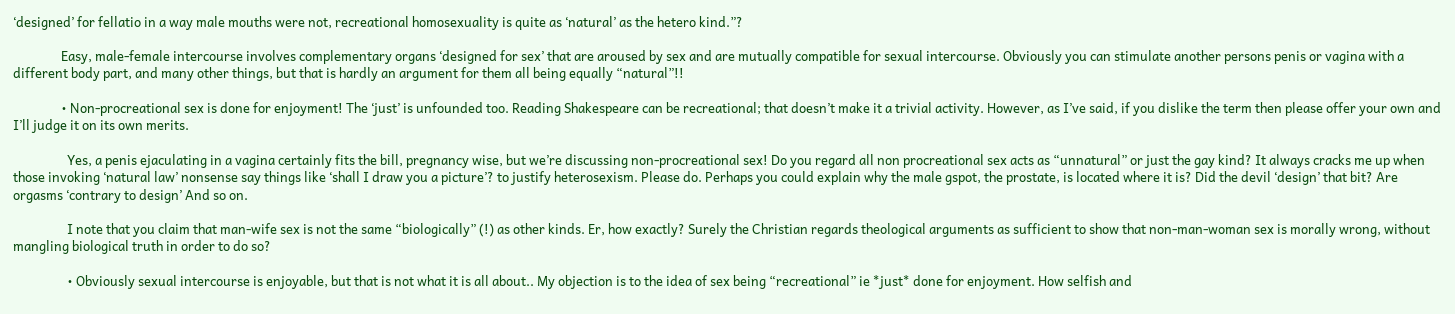‘designed’ for fellatio in a way male mouths were not, recreational homosexuality is quite as ‘natural’ as the hetero kind.”?

                Easy, male-female intercourse involves complementary organs ‘designed for sex’ that are aroused by sex and are mutually compatible for sexual intercourse. Obviously you can stimulate another persons penis or vagina with a different body part, and many other things, but that is hardly an argument for them all being equally “natural”!!

                • Non-procreational sex is done for enjoyment! The ‘just’ is unfounded too. Reading Shakespeare can be recreational; that doesn’t make it a trivial activity. However, as I’ve said, if you dislike the term then please offer your own and I’ll judge it on its own merits.

                  Yes, a penis ejaculating in a vagina certainly fits the bill, pregnancy wise, but we’re discussing non-procreational sex! Do you regard all non procreational sex acts as “unnatural” or just the gay kind? It always cracks me up when those invoking ‘natural law’ nonsense say things like ‘shall I draw you a picture’? to justify heterosexism. Please do. Perhaps you could explain why the male gspot, the prostate, is located where it is? Did the devil ‘design’ that bit? Are orgasms ‘contrary to design’ And so on.

                  I note that you claim that man-wife sex is not the same “biologically” (!) as other kinds. Er, how exactly? Surely the Christian regards theological arguments as sufficient to show that non-man-woman sex is morally wrong, without mangling biological truth in order to do so?

                  • Obviously sexual intercourse is enjoyable, but that is not what it is all about.. My objection is to the idea of sex being “recreational” ie *just* done for enjoyment. How selfish and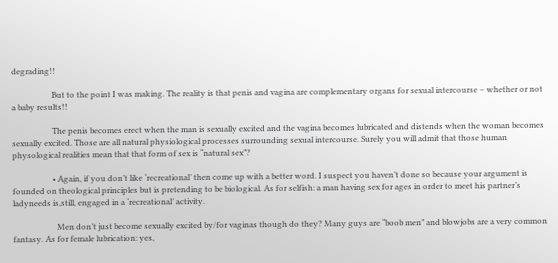degrading!!

                    But to the point I was making. The reality is that penis and vagina are complementary organs for sexual intercourse – whether or not a baby results!!

                    The penis becomes erect when the man is sexually excited and the vagina becomes lubricated and distends when the woman becomes sexually excited. Those are all natural physiological processes surrounding sexual intercourse. Surely you will admit that those human physological realities mean that that form of sex is “natural sex”?

                    • Again, if you don’t like ‘recreational’ then come up with a better word. I suspect you haven’t done so because your argument is founded on theological principles but is pretending to be biological. As for selfish: a man having sex for ages in order to meet his partner’s ladyneeds is,still, engaged in a ‘recreational’ activity.

                      Men don’t just become sexually excited by/for vaginas though do they? Many guys are “boob men” and blowjobs are a very common fantasy. As for female lubrication: yes,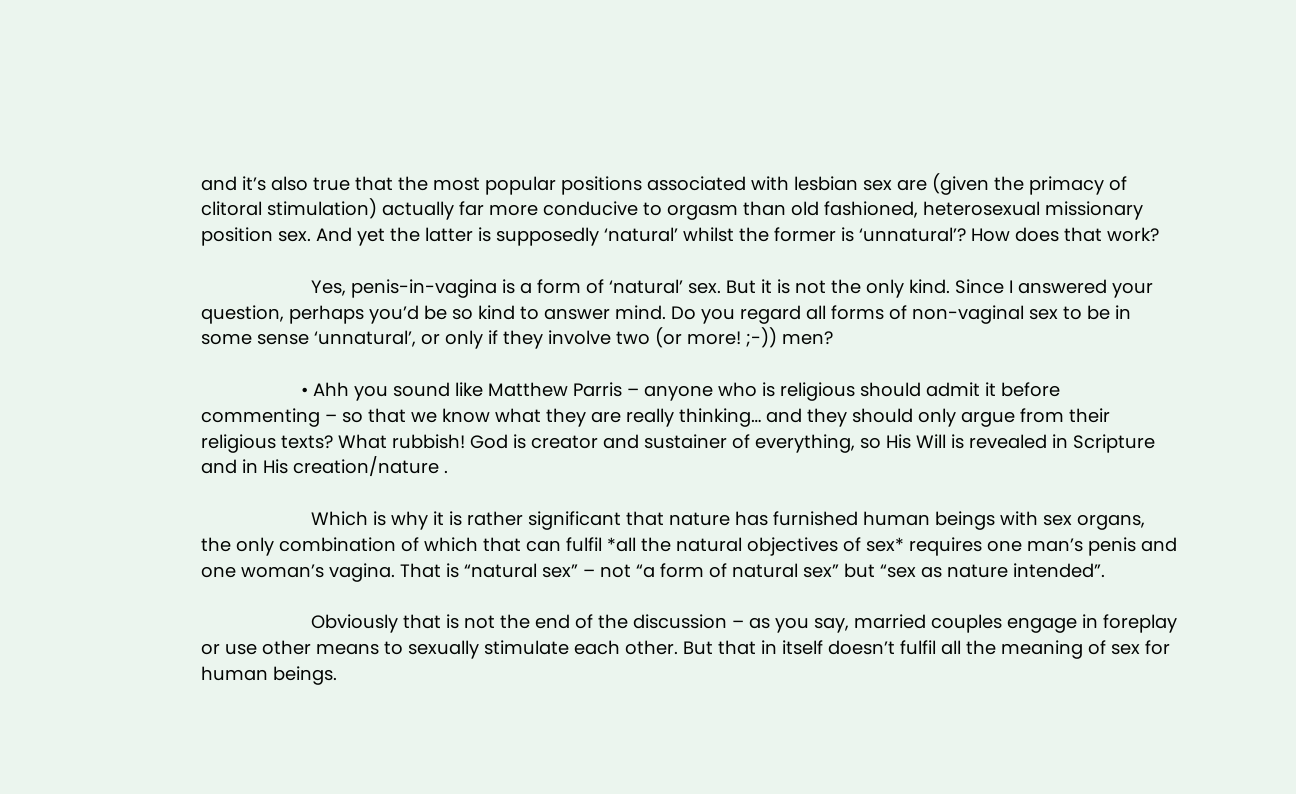and it’s also true that the most popular positions associated with lesbian sex are (given the primacy of clitoral stimulation) actually far more conducive to orgasm than old fashioned, heterosexual missionary position sex. And yet the latter is supposedly ‘natural’ whilst the former is ‘unnatural’? How does that work?

                      Yes, penis-in-vagina is a form of ‘natural’ sex. But it is not the only kind. Since I answered your question, perhaps you’d be so kind to answer mind. Do you regard all forms of non-vaginal sex to be in some sense ‘unnatural’, or only if they involve two (or more! ;-)) men?

                    • Ahh you sound like Matthew Parris – anyone who is religious should admit it before commenting – so that we know what they are really thinking… and they should only argue from their religious texts? What rubbish! God is creator and sustainer of everything, so His Will is revealed in Scripture and in His creation/nature .

                      Which is why it is rather significant that nature has furnished human beings with sex organs, the only combination of which that can fulfil *all the natural objectives of sex* requires one man’s penis and one woman’s vagina. That is “natural sex” – not “a form of natural sex” but “sex as nature intended”.

                      Obviously that is not the end of the discussion – as you say, married couples engage in foreplay or use other means to sexually stimulate each other. But that in itself doesn’t fulfil all the meaning of sex for human beings.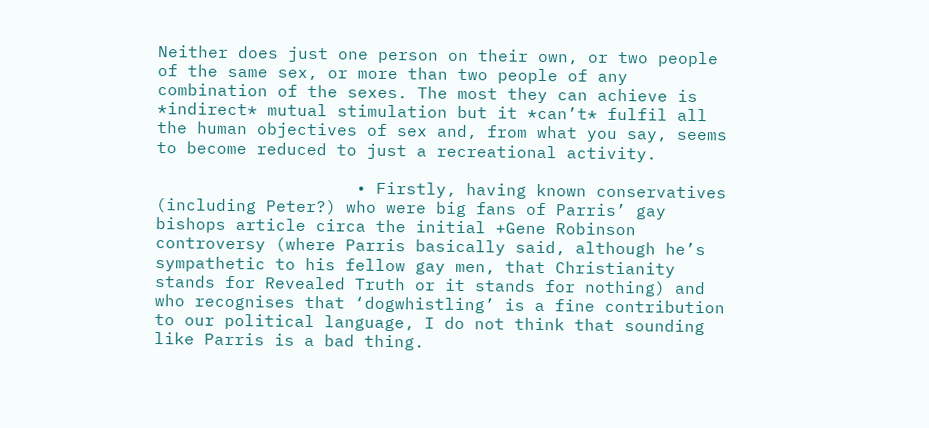Neither does just one person on their own, or two people of the same sex, or more than two people of any combination of the sexes. The most they can achieve is *indirect* mutual stimulation but it *can’t* fulfil all the human objectives of sex and, from what you say, seems to become reduced to just a recreational activity.

                    • Firstly, having known conservatives (including Peter?) who were big fans of Parris’ gay bishops article circa the initial +Gene Robinson controversy (where Parris basically said, although he’s sympathetic to his fellow gay men, that Christianity stands for Revealed Truth or it stands for nothing) and who recognises that ‘dogwhistling’ is a fine contribution to our political language, I do not think that sounding like Parris is a bad thing.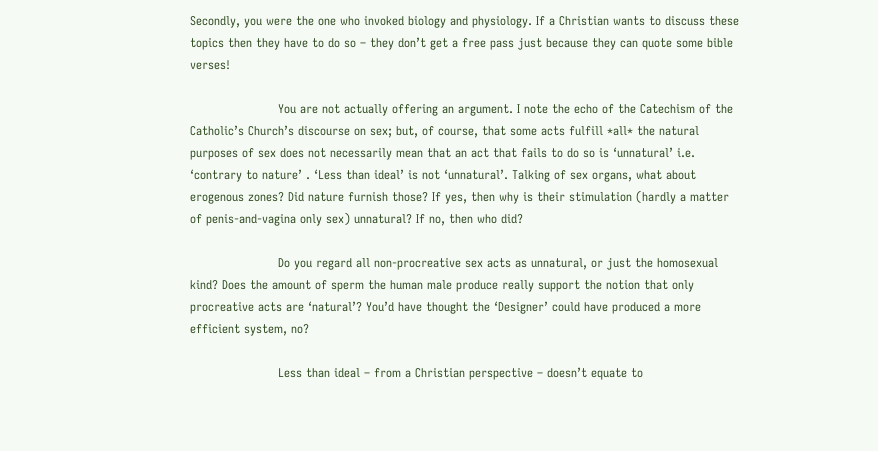Secondly, you were the one who invoked biology and physiology. If a Christian wants to discuss these topics then they have to do so – they don’t get a free pass just because they can quote some bible verses!

                      You are not actually offering an argument. I note the echo of the Catechism of the Catholic’s Church’s discourse on sex; but, of course, that some acts fulfill *all* the natural purposes of sex does not necessarily mean that an act that fails to do so is ‘unnatural’ i.e. ‘contrary to nature’ . ‘Less than ideal’ is not ‘unnatural’. Talking of sex organs, what about erogenous zones? Did nature furnish those? If yes, then why is their stimulation (hardly a matter of penis-and-vagina only sex) unnatural? If no, then who did?

                      Do you regard all non-procreative sex acts as unnatural, or just the homosexual kind? Does the amount of sperm the human male produce really support the notion that only procreative acts are ‘natural’? You’d have thought the ‘Designer’ could have produced a more efficient system, no?

                      Less than ideal – from a Christian perspective – doesn’t equate to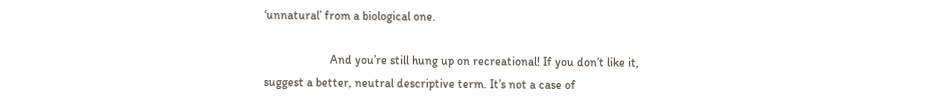‘unnatural’ from a biological one.

                      And you’re still hung up on recreational! If you don’t like it, suggest a better, neutral descriptive term. It’s not a case of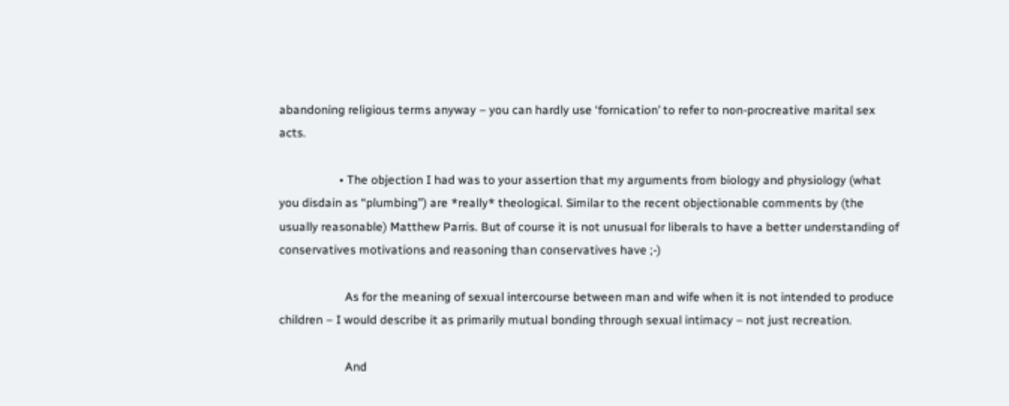abandoning religious terms anyway – you can hardly use ‘fornication’ to refer to non-procreative marital sex acts.

                    • The objection I had was to your assertion that my arguments from biology and physiology (what you disdain as “plumbing”) are *really* theological. Similar to the recent objectionable comments by (the usually reasonable) Matthew Parris. But of course it is not unusual for liberals to have a better understanding of conservatives motivations and reasoning than conservatives have ;-)

                      As for the meaning of sexual intercourse between man and wife when it is not intended to produce children – I would describe it as primarily mutual bonding through sexual intimacy – not just recreation.

                      And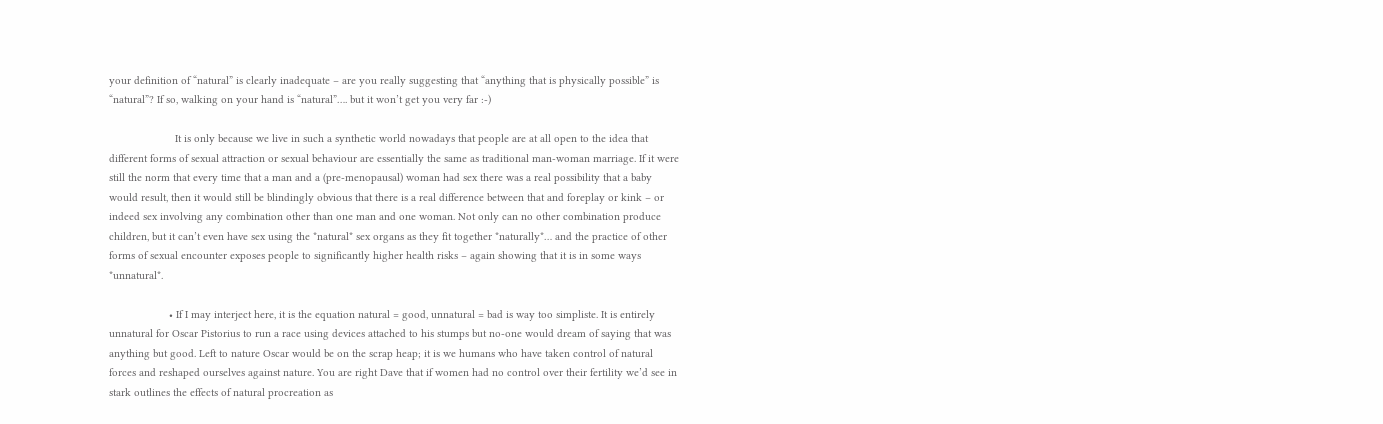your definition of “natural” is clearly inadequate – are you really suggesting that “anything that is physically possible” is “natural”? If so, walking on your hand is “natural”…. but it won’t get you very far :-)

                      It is only because we live in such a synthetic world nowadays that people are at all open to the idea that different forms of sexual attraction or sexual behaviour are essentially the same as traditional man-woman marriage. If it were still the norm that every time that a man and a (pre-menopausal) woman had sex there was a real possibility that a baby would result, then it would still be blindingly obvious that there is a real difference between that and foreplay or kink – or indeed sex involving any combination other than one man and one woman. Not only can no other combination produce children, but it can’t even have sex using the *natural* sex organs as they fit together *naturally*… and the practice of other forms of sexual encounter exposes people to significantly higher health risks – again showing that it is in some ways *unnatural*.

                    • If I may interject here, it is the equation natural = good, unnatural = bad is way too simpliste. It is entirely unnatural for Oscar Pistorius to run a race using devices attached to his stumps but no-one would dream of saying that was anything but good. Left to nature Oscar would be on the scrap heap; it is we humans who have taken control of natural forces and reshaped ourselves against nature. You are right Dave that if women had no control over their fertility we’d see in stark outlines the effects of natural procreation as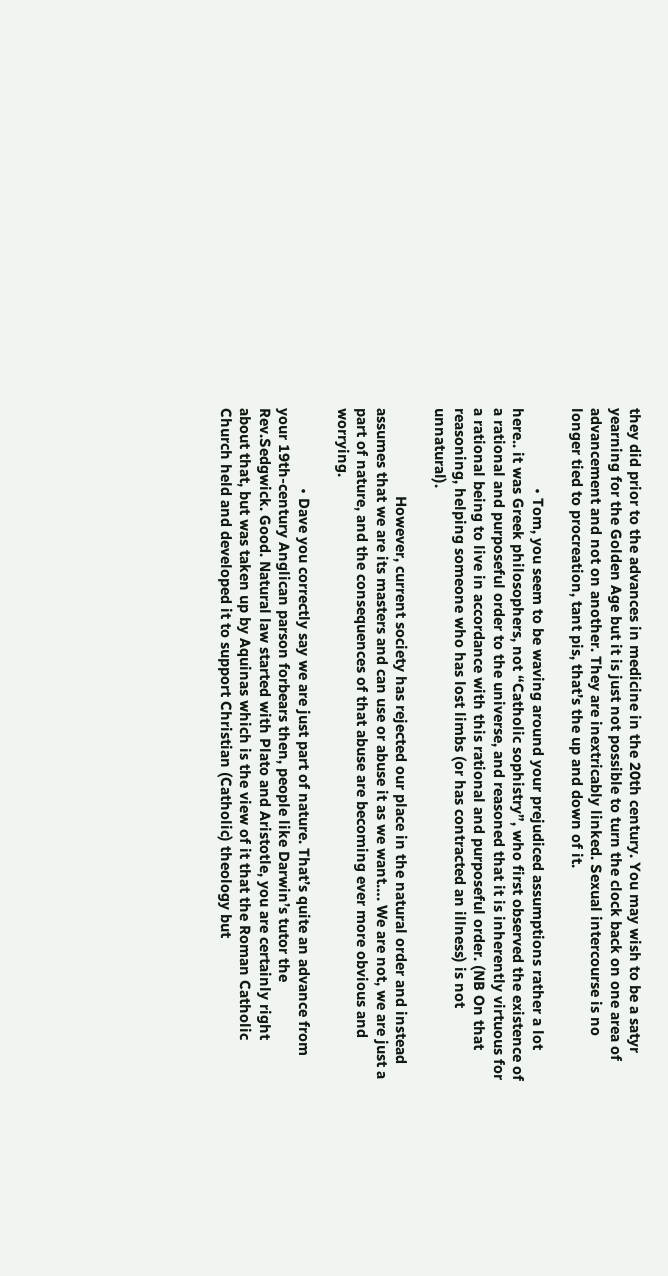they did prior to the advances in medicine in the 20th century. You may wish to be a satyr yearning for the Golden Age but it is just not possible to turn the clock back on one area of advancement and not on another. They are inextricably linked. Sexual intercourse is no longer tied to procreation, tant pis, that’s the up and down of it.

                    • Tom, you seem to be waving around your prejudiced assumptions rather a lot here.. it was Greek philosophers, not “Catholic sophistry”, who first observed the existence of a rational and purposeful order to the universe, and reasoned that it is inherently virtuous for a rational being to live in accordance with this rational and purposeful order. (NB On that reasoning, helping someone who has lost limbs (or has contracted an illness) is not unnatural).

                      However, current society has rejected our place in the natural order and instead assumes that we are its masters and can use or abuse it as we want…. We are not, we are just a part of nature, and the consequences of that abuse are becoming ever more obvious and worrying.

                    • Dave you correctly say we are just part of nature. That’s quite an advance from your 19th-century Anglican parson forbears then, people like Darwin’s tutor the Rev.Sedgwick. Good. Natural law started with Plato and Aristotle, you are certainly right about that, but was taken up by Aquinas which is the view of it that the Roman Catholic Church held and developed it to support Christian (Catholic) theology but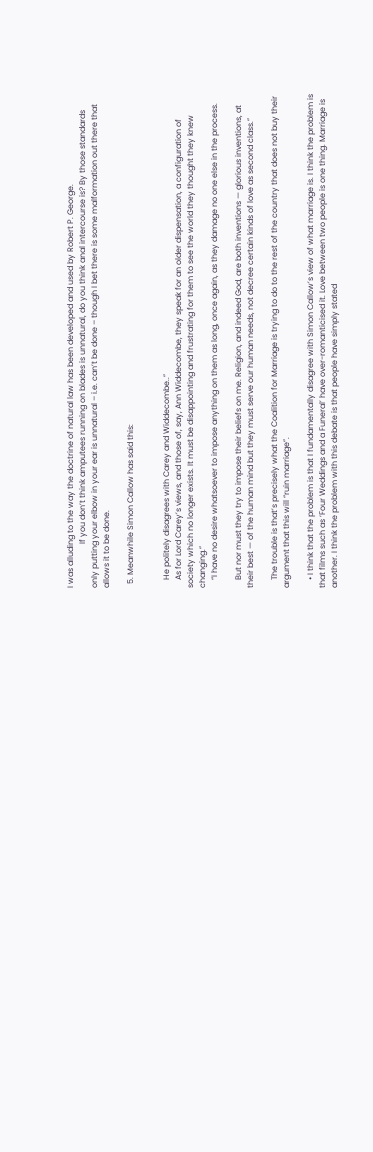I was alluding to the way the doctrine of natural law has been developed and used by Robert P. George.
                      If you don’t think amputees running on blades is unnatural, do you think anal intercourse is? By those standards only putting your elbow in your ear is unnatural – i.e. can’t be done – though I bet there is some malformation out there that allows it to be done.

  5. Meanwhile Simon Callow has said this:


    He politely disagrees with Carey and Widdecombe..”
    As for Lord Carey’s views, and those of, say, Ann Widdecombe, they speak for an older dispensation, a configuration of society which no longer exists. It must be disappointing and frustrating for them to see the world they thought they knew changing.”
    “I have no desire whatsoever to impose anything on them as long, once again, as they damage no one else in the process.

    But nor must they try to impose their beliefs on me. Religion, and indeed God, are both inventions — glorious inventions, at their best — of the human mind but they must serve our human needs, not decree certain kinds of love as second class.”

    The trouble is that’s precisely what the Coalition for Marriage is trying to do to the rest of the country that does not buy their argument that this will “ruin marriage”.

    • I think that the problem is that I fundamentally disagree with Simon Callow’s view of what marriage is. I think the problem is that films such as ‘Four Weddings and a Funeral’ have over-romanticised it. Love between two people is one thing. Marriage is another. I think the problem with this debate is that people have simply stated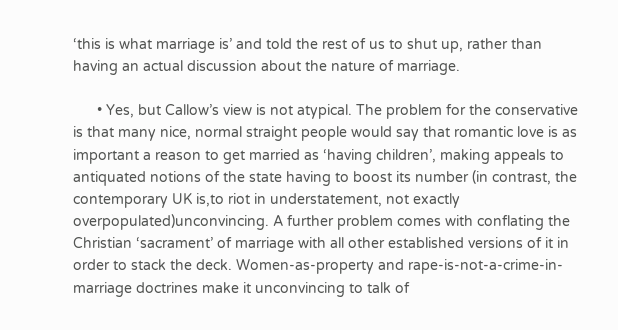‘this is what marriage is’ and told the rest of us to shut up, rather than having an actual discussion about the nature of marriage.

      • Yes, but Callow’s view is not atypical. The problem for the conservative is that many nice, normal straight people would say that romantic love is as important a reason to get married as ‘having children’, making appeals to antiquated notions of the state having to boost its number (in contrast, the contemporary UK is,to riot in understatement, not exactly overpopulated)unconvincing. A further problem comes with conflating the Christian ‘sacrament’ of marriage with all other established versions of it in order to stack the deck. Women-as-property and rape-is-not-a-crime-in-marriage doctrines make it unconvincing to talk of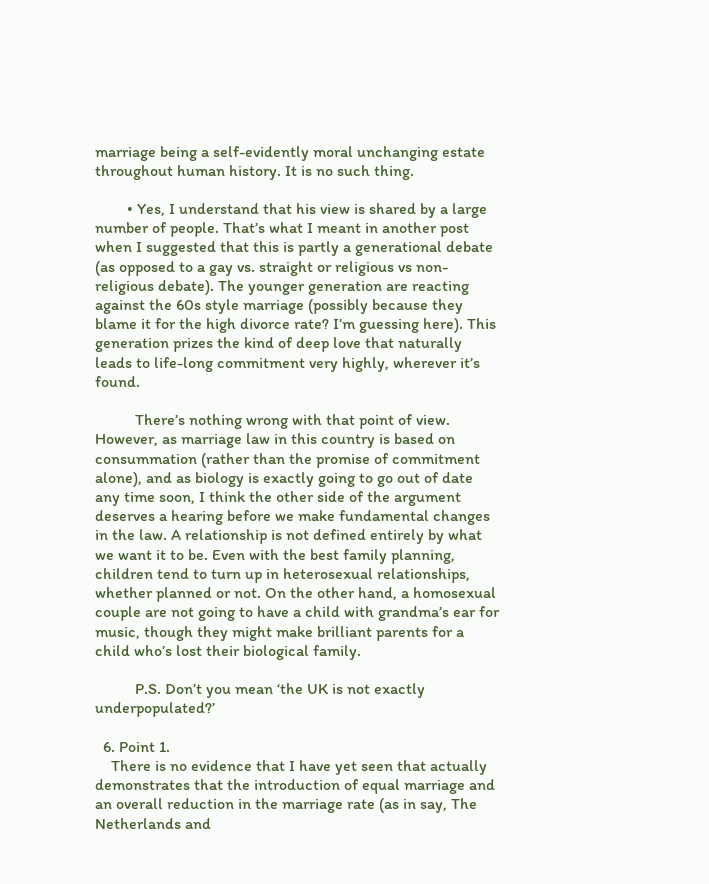marriage being a self-evidently moral unchanging estate throughout human history. It is no such thing.

        • Yes, I understand that his view is shared by a large number of people. That’s what I meant in another post when I suggested that this is partly a generational debate (as opposed to a gay vs. straight or religious vs non-religious debate). The younger generation are reacting against the 60s style marriage (possibly because they blame it for the high divorce rate? I’m guessing here). This generation prizes the kind of deep love that naturally leads to life-long commitment very highly, wherever it’s found.

          There’s nothing wrong with that point of view. However, as marriage law in this country is based on consummation (rather than the promise of commitment alone), and as biology is exactly going to go out of date any time soon, I think the other side of the argument deserves a hearing before we make fundamental changes in the law. A relationship is not defined entirely by what we want it to be. Even with the best family planning, children tend to turn up in heterosexual relationships, whether planned or not. On the other hand, a homosexual couple are not going to have a child with grandma’s ear for music, though they might make brilliant parents for a child who’s lost their biological family.

          P.S. Don’t you mean ‘the UK is not exactly underpopulated?’

  6. Point 1.
    There is no evidence that I have yet seen that actually demonstrates that the introduction of equal marriage and an overall reduction in the marriage rate (as in say, The Netherlands and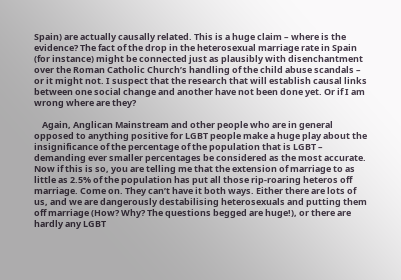Spain) are actually causally related. This is a huge claim – where is the evidence? The fact of the drop in the heterosexual marriage rate in Spain (for instance) might be connected just as plausibly with disenchantment over the Roman Catholic Church’s handling of the child abuse scandals – or it might not. I suspect that the research that will establish causal links between one social change and another have not been done yet. Or if I am wrong where are they?

    Again, Anglican Mainstream and other people who are in general opposed to anything positive for LGBT people make a huge play about the insignificance of the percentage of the population that is LGBT – demanding ever smaller percentages be considered as the most accurate. Now if this is so, you are telling me that the extension of marriage to as little as 2.5% of the population has put all those rip-roaring heteros off marriage. Come on. They can’t have it both ways. Either there are lots of us, and we are dangerously destabilising heterosexuals and putting them off marriage (How? Why? The questions begged are huge!), or there are hardly any LGBT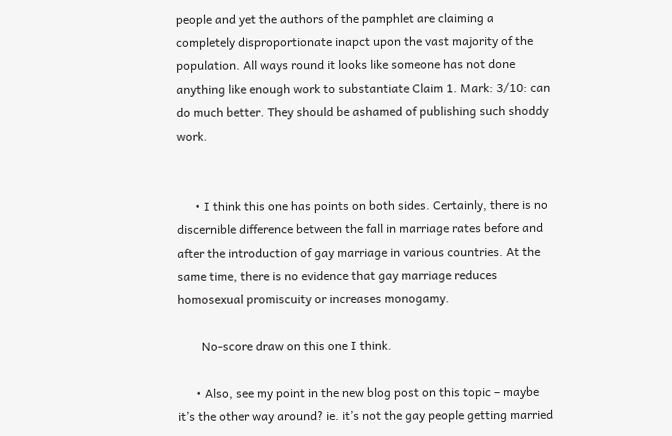people and yet the authors of the pamphlet are claiming a completely disproportionate inapct upon the vast majority of the population. All ways round it looks like someone has not done anything like enough work to substantiate Claim 1. Mark: 3/10: can do much better. They should be ashamed of publishing such shoddy work.


      • I think this one has points on both sides. Certainly, there is no discernible difference between the fall in marriage rates before and after the introduction of gay marriage in various countries. At the same time, there is no evidence that gay marriage reduces homosexual promiscuity or increases monogamy.

        No-score draw on this one I think.

      • Also, see my point in the new blog post on this topic – maybe it’s the other way around? ie. it’s not the gay people getting married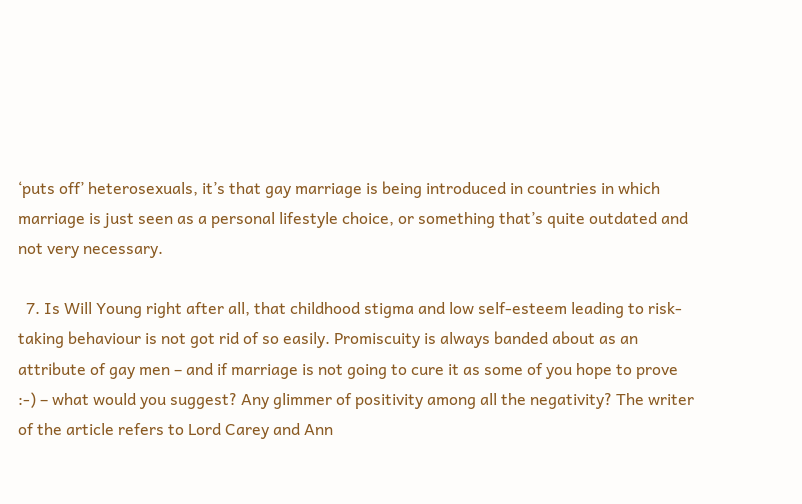‘puts off’ heterosexuals, it’s that gay marriage is being introduced in countries in which marriage is just seen as a personal lifestyle choice, or something that’s quite outdated and not very necessary.

  7. Is Will Young right after all, that childhood stigma and low self-esteem leading to risk-taking behaviour is not got rid of so easily. Promiscuity is always banded about as an attribute of gay men – and if marriage is not going to cure it as some of you hope to prove :-) – what would you suggest? Any glimmer of positivity among all the negativity? The writer of the article refers to Lord Carey and Ann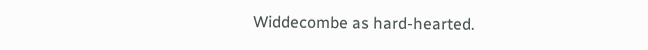Widdecombe as hard-hearted.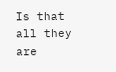Is that all they are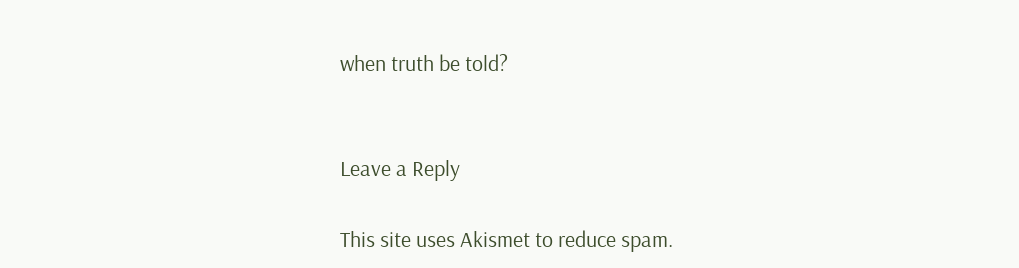when truth be told?


Leave a Reply

This site uses Akismet to reduce spam.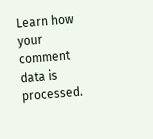Learn how your comment data is processed.